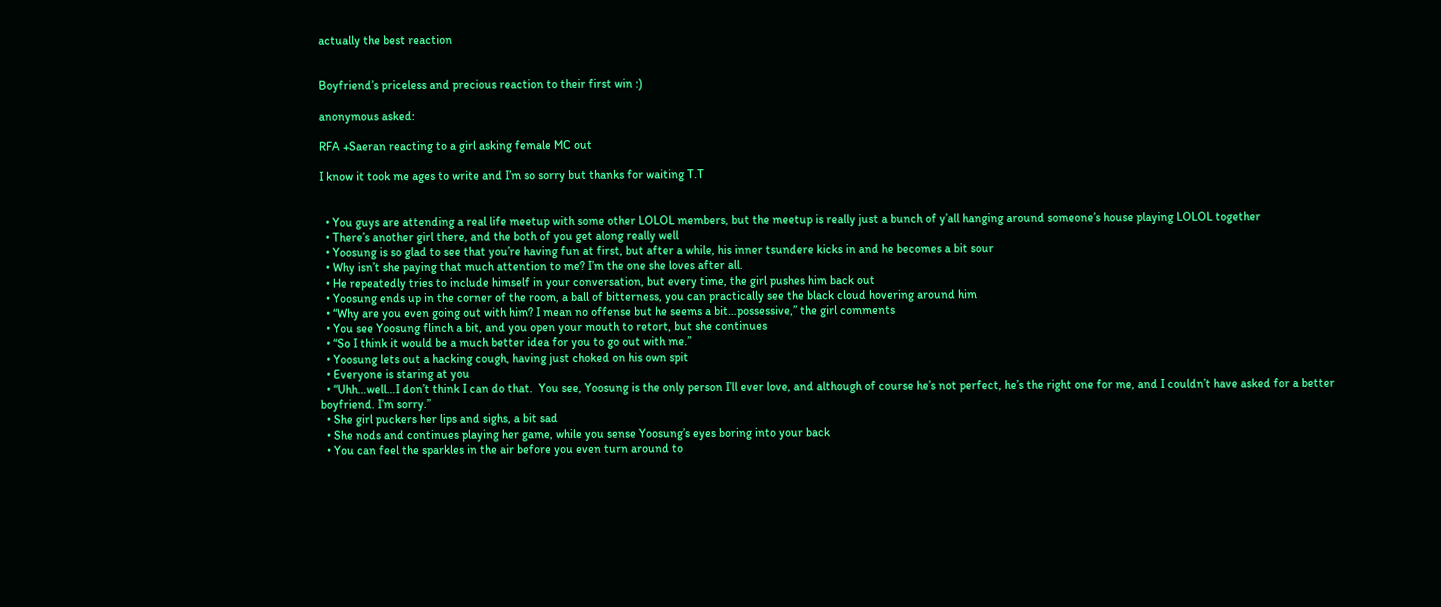actually the best reaction


Boyfriend’s priceless and precious reaction to their first win :)

anonymous asked:

RFA +Saeran reacting to a girl asking female MC out

I know it took me ages to write and I’m so sorry but thanks for waiting T.T


  • You guys are attending a real life meetup with some other LOLOL members, but the meetup is really just a bunch of y’all hanging around someone’s house playing LOLOL together
  • There’s another girl there, and the both of you get along really well
  • Yoosung is so glad to see that you’re having fun at first, but after a while, his inner tsundere kicks in and he becomes a bit sour
  • Why isn’t she paying that much attention to me? I’m the one she loves after all.
  • He repeatedly tries to include himself in your conversation, but every time, the girl pushes him back out
  • Yoosung ends up in the corner of the room, a ball of bitterness, you can practically see the black cloud hovering around him
  • “Why are you even going out with him? I mean no offense but he seems a bit…possessive,” the girl comments
  • You see Yoosung flinch a bit, and you open your mouth to retort, but she continues
  • “So I think it would be a much better idea for you to go out with me.”
  • Yoosung lets out a hacking cough, having just choked on his own spit
  • Everyone is staring at you
  • “Uhh…well…I don’t think I can do that.  You see, Yoosung is the only person I’ll ever love, and although of course he’s not perfect, he’s the right one for me, and I couldn’t have asked for a better boyfriend. I’m sorry.”
  • She girl puckers her lips and sighs, a bit sad
  • She nods and continues playing her game, while you sense Yoosung’s eyes boring into your back
  • You can feel the sparkles in the air before you even turn around to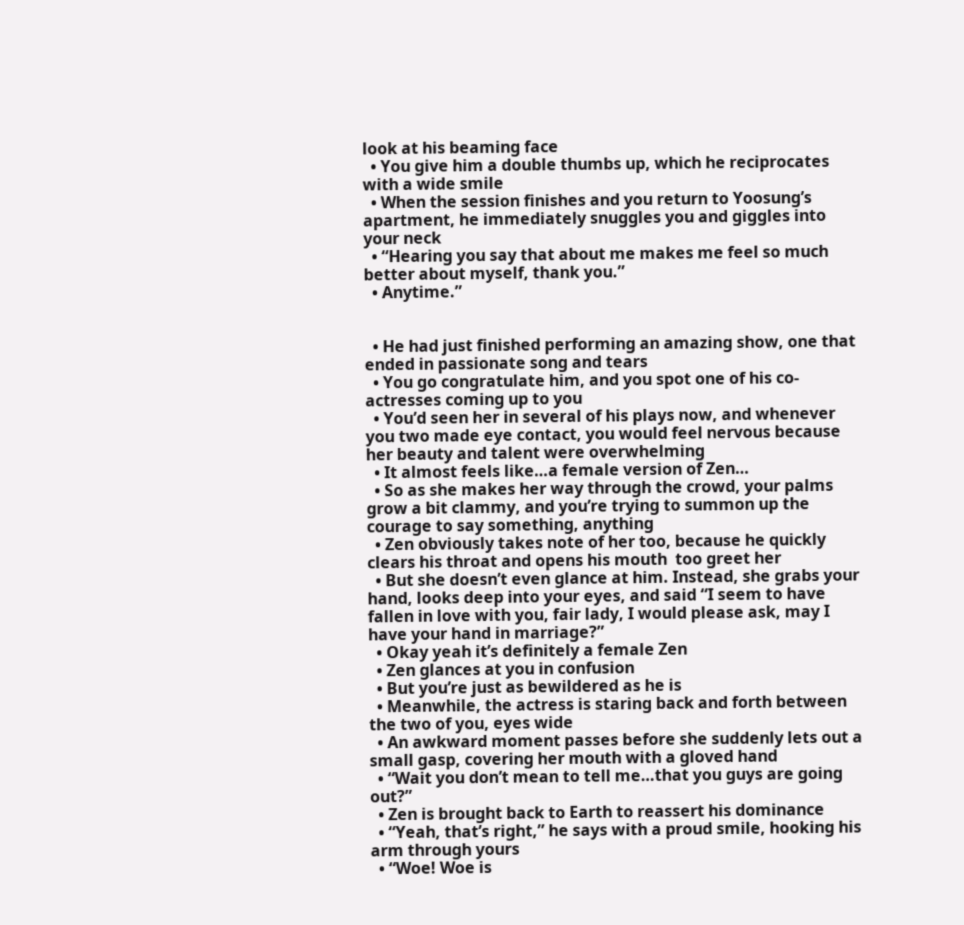look at his beaming face
  • You give him a double thumbs up, which he reciprocates with a wide smile
  • When the session finishes and you return to Yoosung’s apartment, he immediately snuggles you and giggles into your neck
  • “Hearing you say that about me makes me feel so much better about myself, thank you.”
  • Anytime.”


  • He had just finished performing an amazing show, one that ended in passionate song and tears
  • You go congratulate him, and you spot one of his co-actresses coming up to you
  • You’d seen her in several of his plays now, and whenever you two made eye contact, you would feel nervous because her beauty and talent were overwhelming
  • It almost feels like…a female version of Zen…
  • So as she makes her way through the crowd, your palms grow a bit clammy, and you’re trying to summon up the courage to say something, anything
  • Zen obviously takes note of her too, because he quickly clears his throat and opens his mouth  too greet her
  • But she doesn’t even glance at him. Instead, she grabs your hand, looks deep into your eyes, and said “I seem to have fallen in love with you, fair lady, I would please ask, may I have your hand in marriage?”
  • Okay yeah it’s definitely a female Zen
  • Zen glances at you in confusion
  • But you’re just as bewildered as he is
  • Meanwhile, the actress is staring back and forth between the two of you, eyes wide
  • An awkward moment passes before she suddenly lets out a small gasp, covering her mouth with a gloved hand
  • “Wait you don’t mean to tell me…that you guys are going out?”
  • Zen is brought back to Earth to reassert his dominance
  • “Yeah, that’s right,” he says with a proud smile, hooking his arm through yours
  • “Woe! Woe is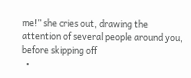me!” she cries out, drawing the attention of several people around you, before skipping off
  •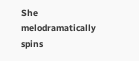She melodramatically spins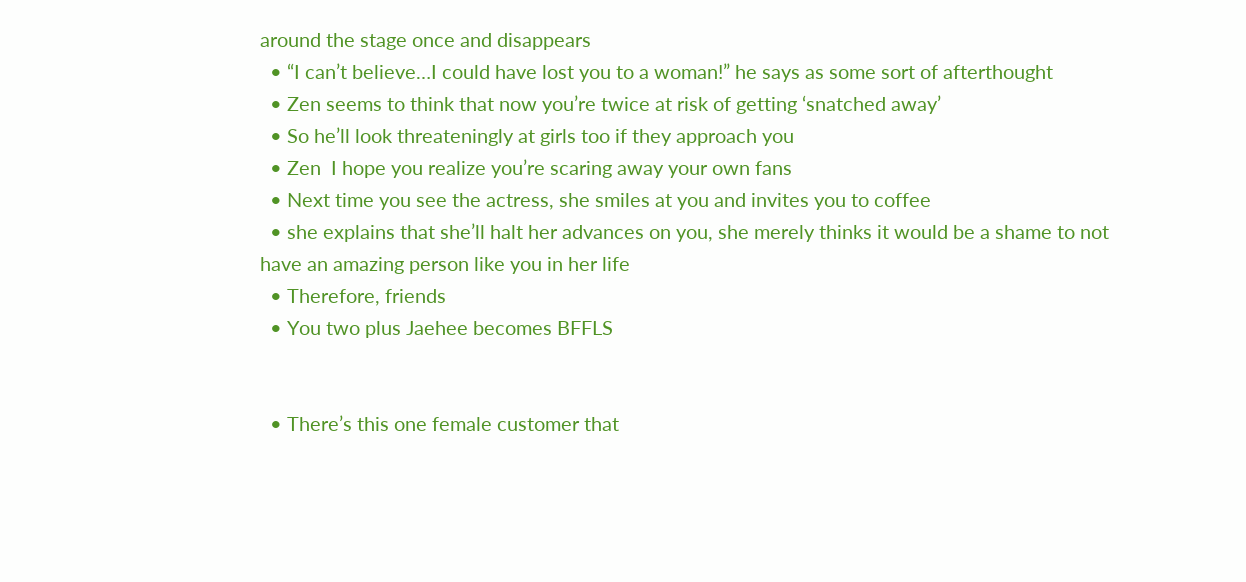around the stage once and disappears
  • “I can’t believe…I could have lost you to a woman!” he says as some sort of afterthought
  • Zen seems to think that now you’re twice at risk of getting ‘snatched away’
  • So he’ll look threateningly at girls too if they approach you
  • Zen  I hope you realize you’re scaring away your own fans
  • Next time you see the actress, she smiles at you and invites you to coffee
  • she explains that she’ll halt her advances on you, she merely thinks it would be a shame to not have an amazing person like you in her life
  • Therefore, friends
  • You two plus Jaehee becomes BFFLS


  • There’s this one female customer that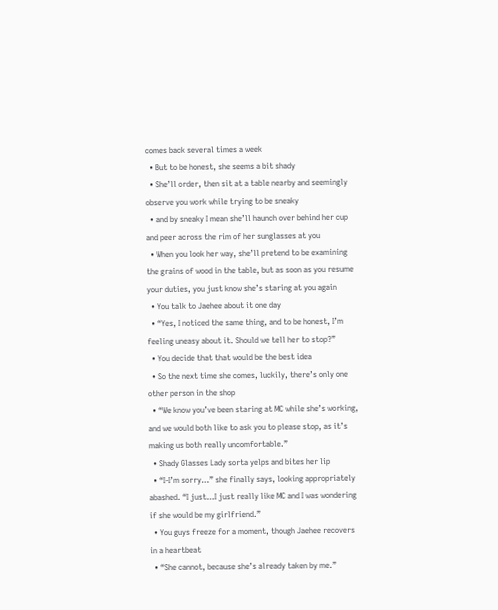comes back several times a week
  • But to be honest, she seems a bit shady
  • She’ll order, then sit at a table nearby and seemingly observe you work while trying to be sneaky
  • and by sneaky I mean she’ll haunch over behind her cup and peer across the rim of her sunglasses at you
  • When you look her way, she’ll pretend to be examining the grains of wood in the table, but as soon as you resume your duties, you just know she’s staring at you again
  • You talk to Jaehee about it one day
  • “Yes, I noticed the same thing, and to be honest, I’m feeling uneasy about it. Should we tell her to stop?”
  • You decide that that would be the best idea
  • So the next time she comes, luckily, there’s only one other person in the shop
  • “We know you’ve been staring at MC while she’s working, and we would both like to ask you to please stop, as it’s making us both really uncomfortable.”
  • Shady Glasses Lady sorta yelps and bites her lip
  • “I-I’m sorry…” she finally says, looking appropriately abashed. “I just…I just really like MC and I was wondering if she would be my girlfriend.”
  • You guys freeze for a moment, though Jaehee recovers in a heartbeat
  • “She cannot, because she’s already taken by me.”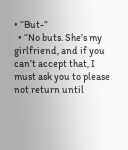• “But-”
  • “No buts. She’s my girlfriend, and if you can’t accept that, I must ask you to please not return until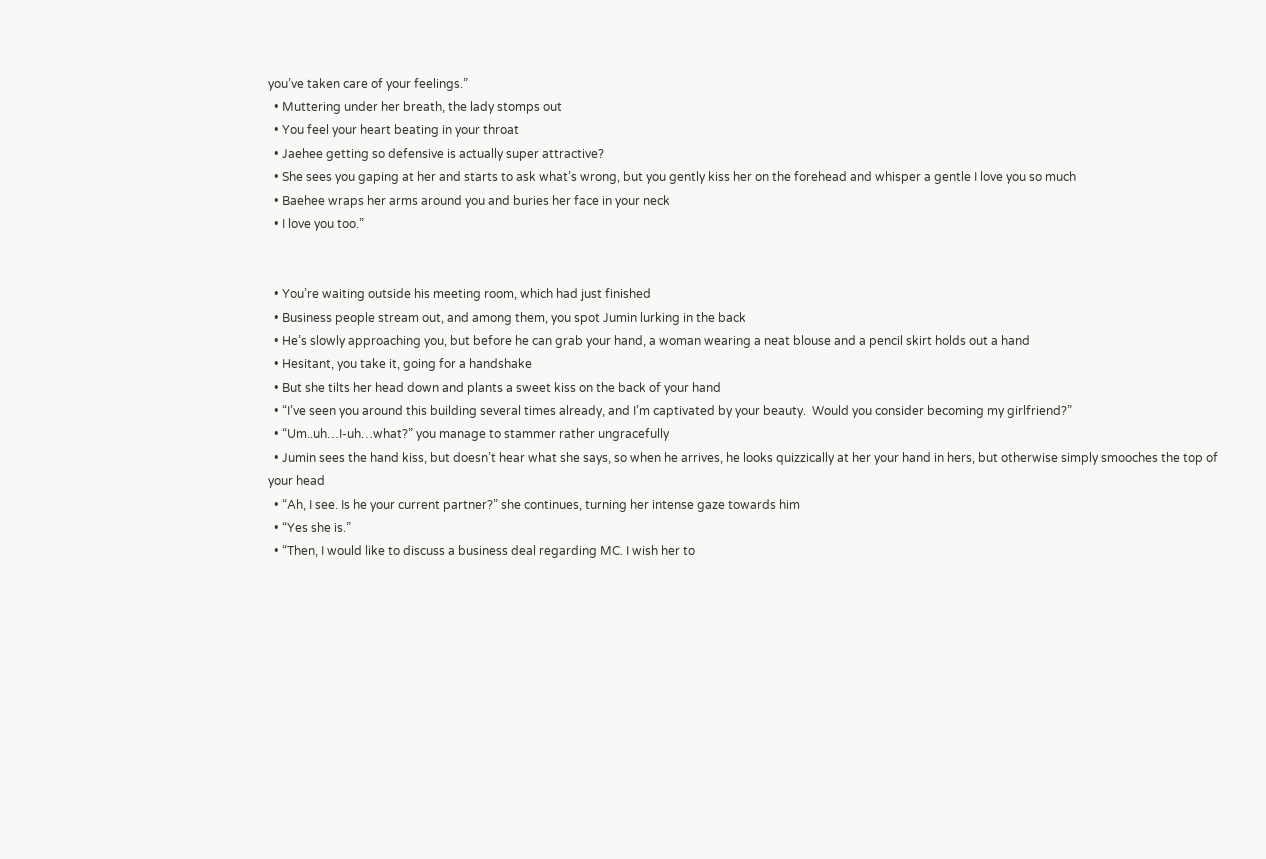you’ve taken care of your feelings.”
  • Muttering under her breath, the lady stomps out
  • You feel your heart beating in your throat
  • Jaehee getting so defensive is actually super attractive?
  • She sees you gaping at her and starts to ask what’s wrong, but you gently kiss her on the forehead and whisper a gentle I love you so much
  • Baehee wraps her arms around you and buries her face in your neck
  • I love you too.”


  • You’re waiting outside his meeting room, which had just finished
  • Business people stream out, and among them, you spot Jumin lurking in the back
  • He’s slowly approaching you, but before he can grab your hand, a woman wearing a neat blouse and a pencil skirt holds out a hand
  • Hesitant, you take it, going for a handshake
  • But she tilts her head down and plants a sweet kiss on the back of your hand
  • “I’ve seen you around this building several times already, and I’m captivated by your beauty.  Would you consider becoming my girlfriend?”
  • “Um..uh…I-uh…what?” you manage to stammer rather ungracefully
  • Jumin sees the hand kiss, but doesn’t hear what she says, so when he arrives, he looks quizzically at her your hand in hers, but otherwise simply smooches the top of your head
  • “Ah, I see. Is he your current partner?” she continues, turning her intense gaze towards him
  • “Yes she is.”
  • “Then, I would like to discuss a business deal regarding MC. I wish her to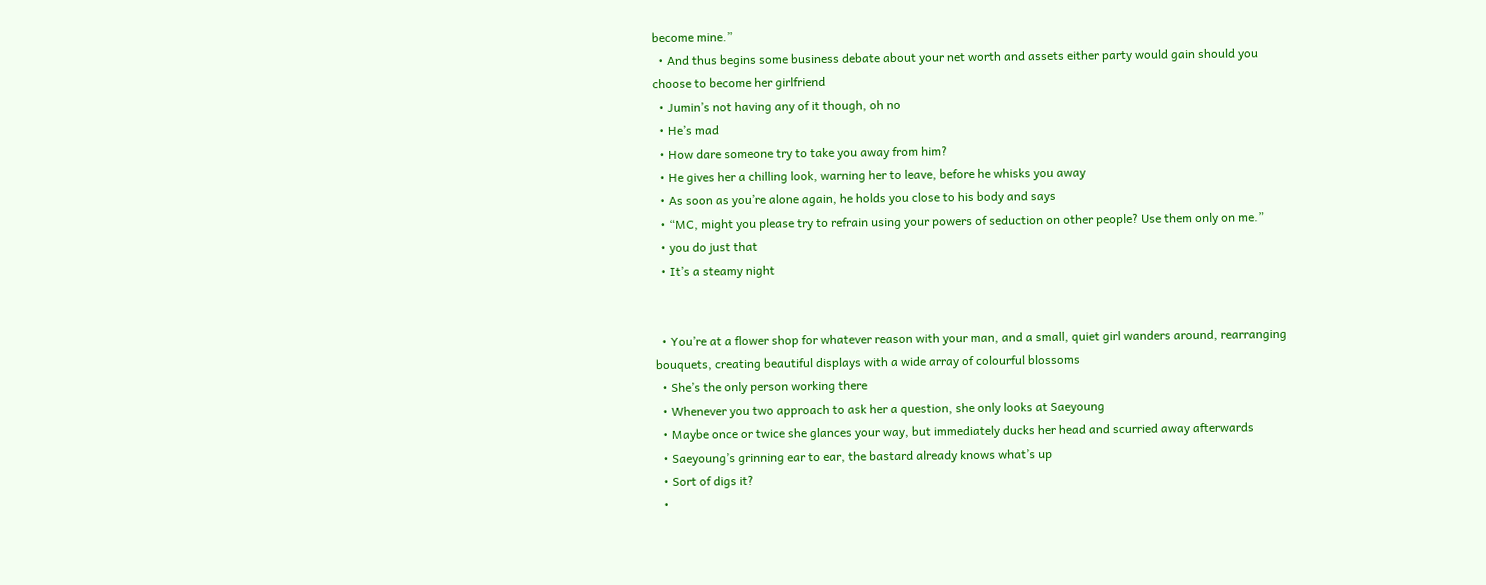become mine.”
  • And thus begins some business debate about your net worth and assets either party would gain should you choose to become her girlfriend
  • Jumin’s not having any of it though, oh no
  • He’s mad
  • How dare someone try to take you away from him?
  • He gives her a chilling look, warning her to leave, before he whisks you away
  • As soon as you’re alone again, he holds you close to his body and says
  • “MC, might you please try to refrain using your powers of seduction on other people? Use them only on me.”
  • you do just that
  • It’s a steamy night


  • You’re at a flower shop for whatever reason with your man, and a small, quiet girl wanders around, rearranging bouquets, creating beautiful displays with a wide array of colourful blossoms
  • She’s the only person working there
  • Whenever you two approach to ask her a question, she only looks at Saeyoung
  • Maybe once or twice she glances your way, but immediately ducks her head and scurried away afterwards
  • Saeyoung’s grinning ear to ear, the bastard already knows what’s up
  • Sort of digs it?
  •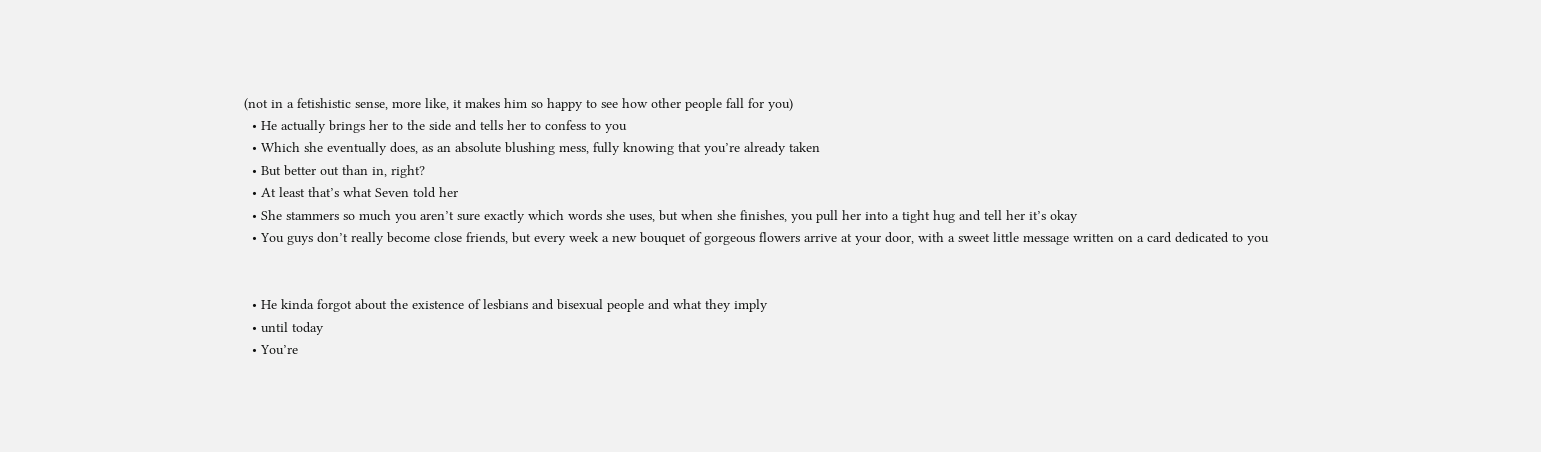(not in a fetishistic sense, more like, it makes him so happy to see how other people fall for you)
  • He actually brings her to the side and tells her to confess to you
  • Which she eventually does, as an absolute blushing mess, fully knowing that you’re already taken
  • But better out than in, right?
  • At least that’s what Seven told her
  • She stammers so much you aren’t sure exactly which words she uses, but when she finishes, you pull her into a tight hug and tell her it’s okay
  • You guys don’t really become close friends, but every week a new bouquet of gorgeous flowers arrive at your door, with a sweet little message written on a card dedicated to you


  • He kinda forgot about the existence of lesbians and bisexual people and what they imply
  • until today
  • You’re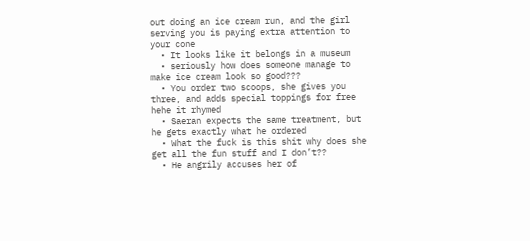out doing an ice cream run, and the girl serving you is paying extra attention to your cone
  • It looks like it belongs in a museum
  • seriously how does someone manage to make ice cream look so good???
  • You order two scoops, she gives you three, and adds special toppings for free hehe it rhymed
  • Saeran expects the same treatment, but he gets exactly what he ordered
  • What the fuck is this shit why does she get all the fun stuff and I don’t??
  • He angrily accuses her of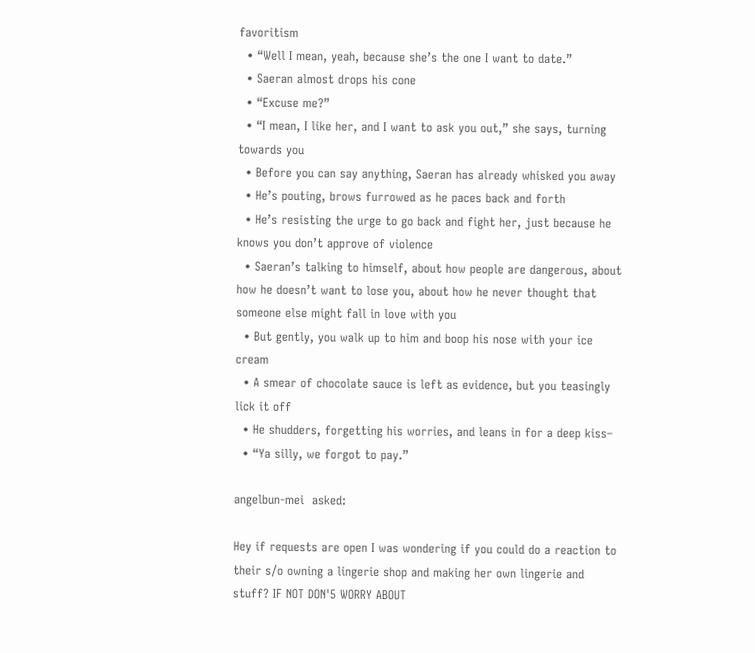favoritism
  • “Well I mean, yeah, because she’s the one I want to date.”
  • Saeran almost drops his cone
  • “Excuse me?”
  • “I mean, I like her, and I want to ask you out,” she says, turning towards you
  • Before you can say anything, Saeran has already whisked you away
  • He’s pouting, brows furrowed as he paces back and forth
  • He’s resisting the urge to go back and fight her, just because he knows you don’t approve of violence
  • Saeran’s talking to himself, about how people are dangerous, about how he doesn’t want to lose you, about how he never thought that someone else might fall in love with you
  • But gently, you walk up to him and boop his nose with your ice cream
  • A smear of chocolate sauce is left as evidence, but you teasingly lick it off
  • He shudders, forgetting his worries, and leans in for a deep kiss–
  • “Ya silly, we forgot to pay.”

angelbun-mei  asked:

Hey if requests are open I was wondering if you could do a reaction to their s/o owning a lingerie shop and making her own lingerie and stuff? IF NOT DON'5 WORRY ABOUT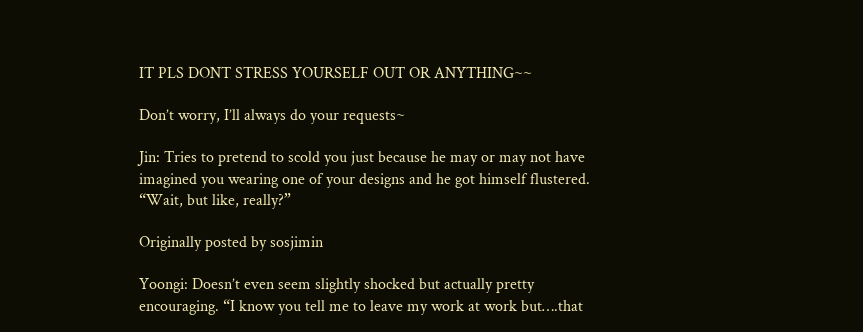IT PLS DONT STRESS YOURSELF OUT OR ANYTHING~~

Don’t worry, I’ll always do your requests~

Jin: Tries to pretend to scold you just because he may or may not have imagined you wearing one of your designs and he got himself flustered. “Wait, but like, really?”

Originally posted by sosjimin

Yoongi: Doesn’t even seem slightly shocked but actually pretty encouraging. “I know you tell me to leave my work at work but….that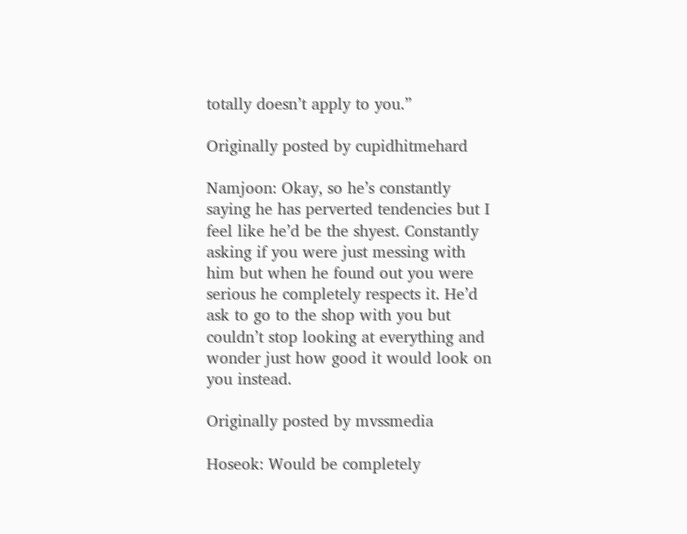totally doesn’t apply to you.”

Originally posted by cupidhitmehard

Namjoon: Okay, so he’s constantly saying he has perverted tendencies but I feel like he’d be the shyest. Constantly asking if you were just messing with him but when he found out you were serious he completely respects it. He’d ask to go to the shop with you but couldn’t stop looking at everything and wonder just how good it would look on you instead.

Originally posted by mvssmedia

Hoseok: Would be completely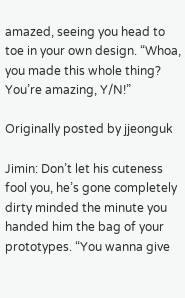amazed, seeing you head to toe in your own design. “Whoa, you made this whole thing? You’re amazing, Y/N!”

Originally posted by jjeonguk

Jimin: Don’t let his cuteness fool you, he’s gone completely dirty minded the minute you handed him the bag of your prototypes. “You wanna give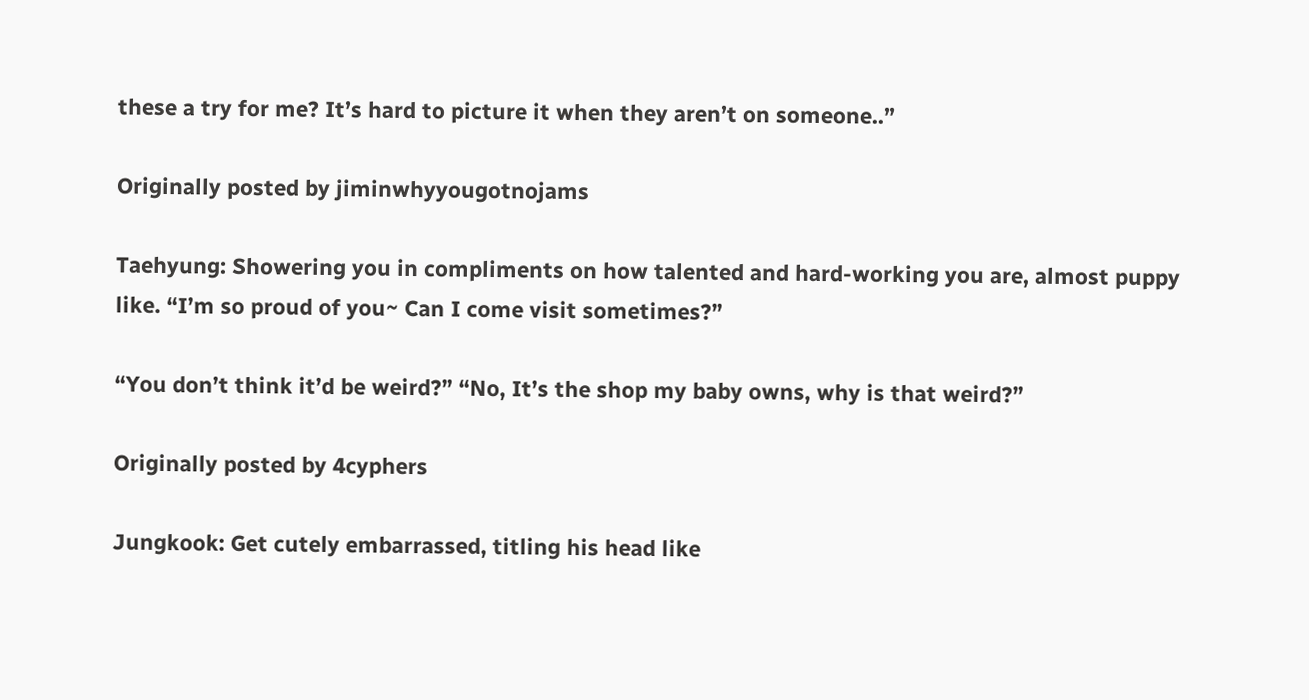these a try for me? It’s hard to picture it when they aren’t on someone..”

Originally posted by jiminwhyyougotnojams

Taehyung: Showering you in compliments on how talented and hard-working you are, almost puppy like. “I’m so proud of you~ Can I come visit sometimes?”

“You don’t think it’d be weird?” “No, It’s the shop my baby owns, why is that weird?”

Originally posted by 4cyphers

Jungkook: Get cutely embarrassed, titling his head like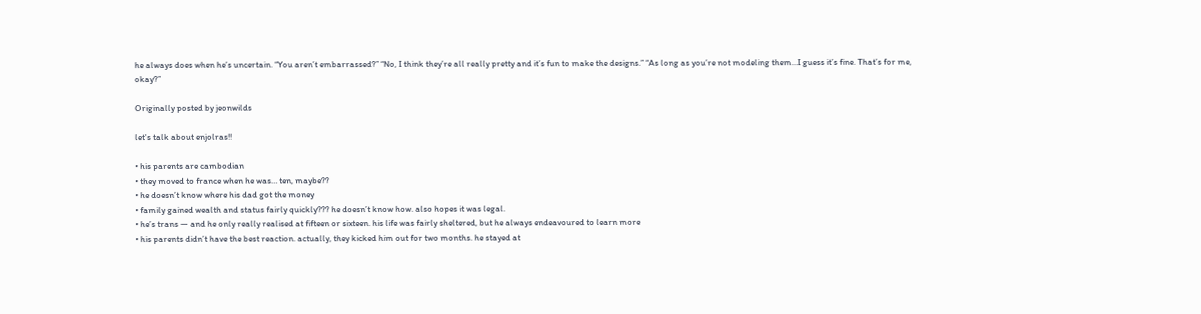he always does when he’s uncertain. “You aren’t embarrassed?” “No, I think they’re all really pretty and it’s fun to make the designs.” “As long as you’re not modeling them…I guess it’s fine. That’s for me, okay?”

Originally posted by jeonwilds

let's talk about enjolras!!

• his parents are cambodian
• they moved to france when he was… ten, maybe??
• he doesn’t know where his dad got the money
• family gained wealth and status fairly quickly??? he doesn’t know how. also hopes it was legal.
• he’s trans — and he only really realised at fifteen or sixteen. his life was fairly sheltered, but he always endeavoured to learn more
• his parents didn’t have the best reaction. actually, they kicked him out for two months. he stayed at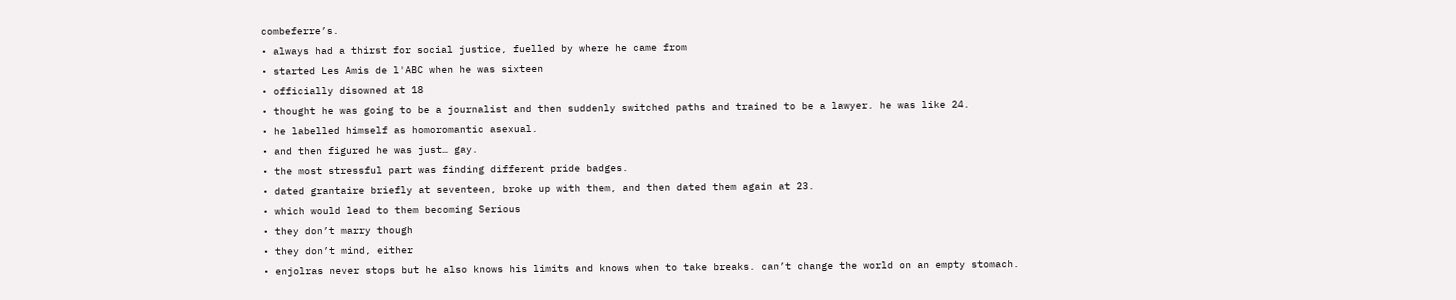combeferre’s.
• always had a thirst for social justice, fuelled by where he came from
• started Les Amis de l'ABC when he was sixteen
• officially disowned at 18
• thought he was going to be a journalist and then suddenly switched paths and trained to be a lawyer. he was like 24.
• he labelled himself as homoromantic asexual.
• and then figured he was just… gay.
• the most stressful part was finding different pride badges.
• dated grantaire briefly at seventeen, broke up with them, and then dated them again at 23.
• which would lead to them becoming Serious
• they don’t marry though
• they don’t mind, either
• enjolras never stops but he also knows his limits and knows when to take breaks. can’t change the world on an empty stomach.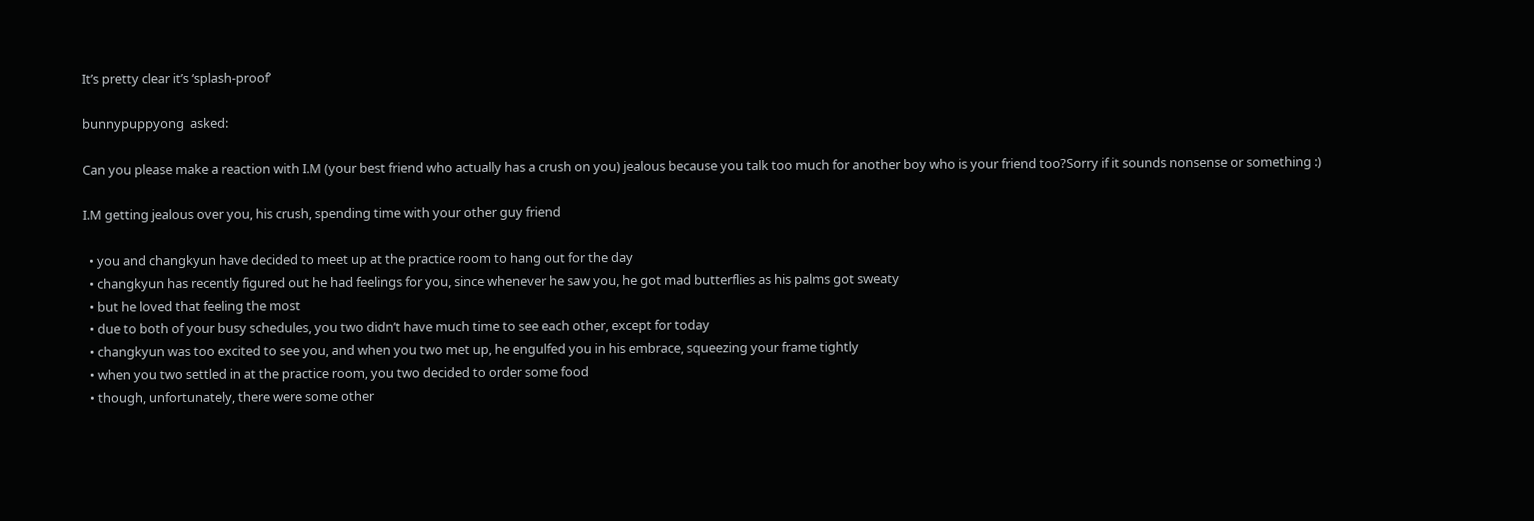It’s pretty clear it’s ‘splash-proof’

bunnypuppyong  asked:

Can you please make a reaction with I.M (your best friend who actually has a crush on you) jealous because you talk too much for another boy who is your friend too?Sorry if it sounds nonsense or something :)

I.M getting jealous over you, his crush, spending time with your other guy friend

  • you and changkyun have decided to meet up at the practice room to hang out for the day
  • changkyun has recently figured out he had feelings for you, since whenever he saw you, he got mad butterflies as his palms got sweaty
  • but he loved that feeling the most
  • due to both of your busy schedules, you two didn’t have much time to see each other, except for today
  • changkyun was too excited to see you, and when you two met up, he engulfed you in his embrace, squeezing your frame tightly
  • when you two settled in at the practice room, you two decided to order some food
  • though, unfortunately, there were some other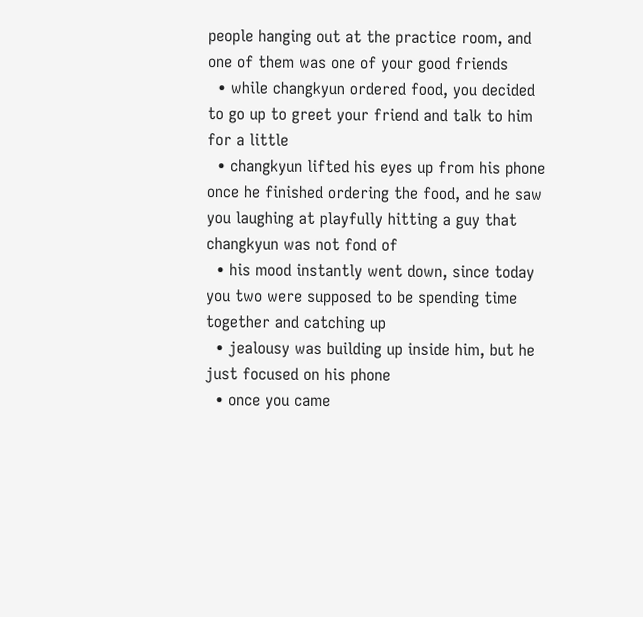people hanging out at the practice room, and one of them was one of your good friends
  • while changkyun ordered food, you decided to go up to greet your friend and talk to him for a little
  • changkyun lifted his eyes up from his phone once he finished ordering the food, and he saw you laughing at playfully hitting a guy that changkyun was not fond of
  • his mood instantly went down, since today you two were supposed to be spending time together and catching up
  • jealousy was building up inside him, but he just focused on his phone
  • once you came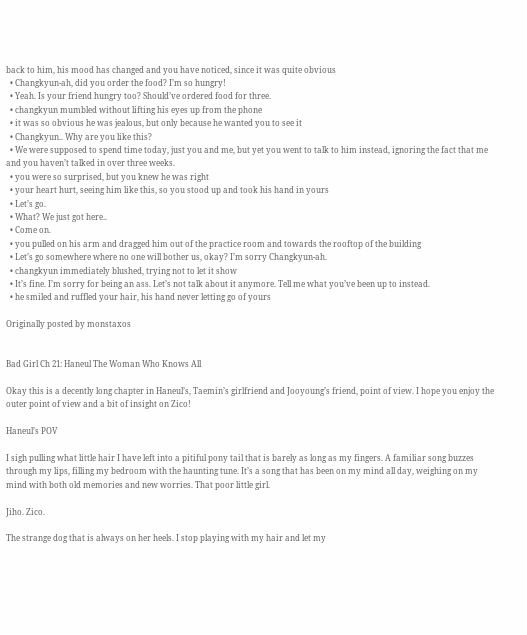back to him, his mood has changed and you have noticed, since it was quite obvious
  • Changkyun-ah, did you order the food? I’m so hungry!
  • Yeah. Is your friend hungry too? Should’ve ordered food for three.
  • changkyun mumbled without lifting his eyes up from the phone
  • it was so obvious he was jealous, but only because he wanted you to see it
  • Changkyun.. Why are you like this?
  • We were supposed to spend time today, just you and me, but yet you went to talk to him instead, ignoring the fact that me and you haven’t talked in over three weeks.
  • you were so surprised, but you knew he was right
  • your heart hurt, seeing him like this, so you stood up and took his hand in yours
  • Let’s go.
  • What? We just got here..
  • Come on.
  • you pulled on his arm and dragged him out of the practice room and towards the rooftop of the building
  • Let’s go somewhere where no one will bother us, okay? I’m sorry Changkyun-ah.
  • changkyun immediately blushed, trying not to let it show
  • It’s fine. I’m sorry for being an ass. Let’s not talk about it anymore. Tell me what you’ve been up to instead.
  • he smiled and ruffled your hair, his hand never letting go of yours

Originally posted by monstaxos


Bad Girl Ch 21: Haneul The Woman Who Knows All

Okay this is a decently long chapter in Haneul’s, Taemin’s girlfriend and Jooyoung’s friend, point of view. I hope you enjoy the outer point of view and a bit of insight on Zico!

Haneul’s POV

I sigh pulling what little hair I have left into a pitiful pony tail that is barely as long as my fingers. A familiar song buzzes through my lips, filling my bedroom with the haunting tune. It’s a song that has been on my mind all day, weighing on my mind with both old memories and new worries. That poor little girl.

Jiho. Zico.

The strange dog that is always on her heels. I stop playing with my hair and let my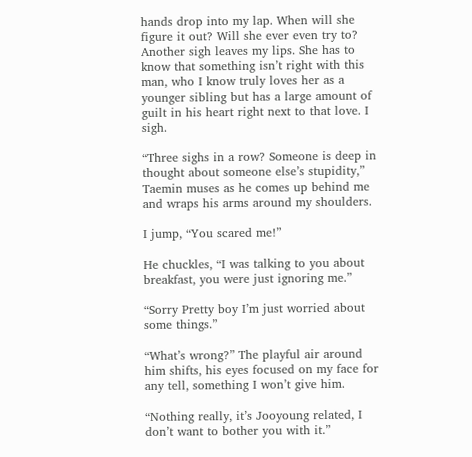hands drop into my lap. When will she figure it out? Will she ever even try to? Another sigh leaves my lips. She has to know that something isn’t right with this man, who I know truly loves her as a younger sibling but has a large amount of guilt in his heart right next to that love. I sigh.

“Three sighs in a row? Someone is deep in thought about someone else’s stupidity,” Taemin muses as he comes up behind me and wraps his arms around my shoulders.

I jump, “You scared me!”

He chuckles, “I was talking to you about breakfast, you were just ignoring me.”

“Sorry Pretty boy I’m just worried about some things.”

“What’s wrong?” The playful air around him shifts, his eyes focused on my face for any tell, something I won’t give him.

“Nothing really, it’s Jooyoung related, I don’t want to bother you with it.”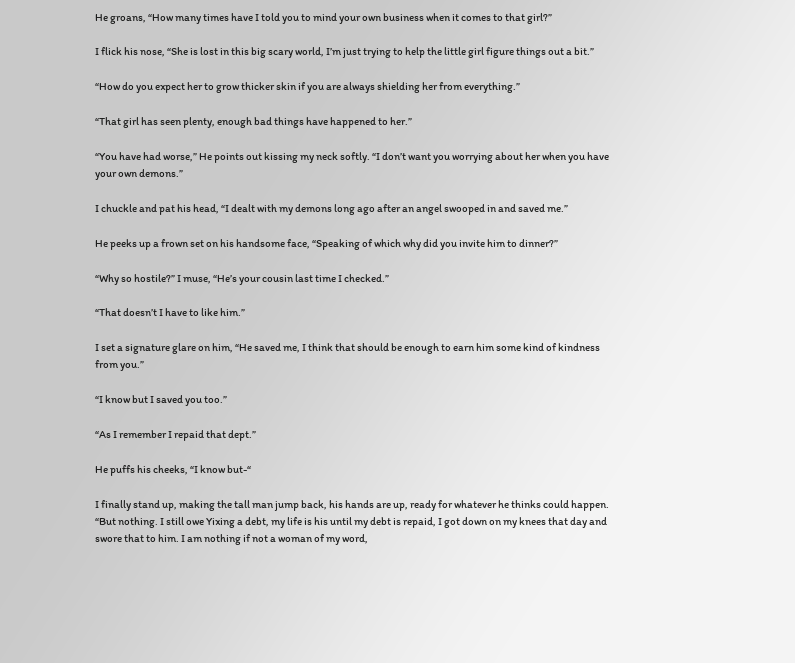He groans, “How many times have I told you to mind your own business when it comes to that girl?”

I flick his nose, “She is lost in this big scary world, I’m just trying to help the little girl figure things out a bit.”

“How do you expect her to grow thicker skin if you are always shielding her from everything.”

“That girl has seen plenty, enough bad things have happened to her.”

“You have had worse,” He points out kissing my neck softly. “I don’t want you worrying about her when you have your own demons.”

I chuckle and pat his head, “I dealt with my demons long ago after an angel swooped in and saved me.”

He peeks up a frown set on his handsome face, “Speaking of which why did you invite him to dinner?”

“Why so hostile?” I muse, “He’s your cousin last time I checked.”

“That doesn’t I have to like him.”

I set a signature glare on him, “He saved me, I think that should be enough to earn him some kind of kindness from you.”

“I know but I saved you too.”

“As I remember I repaid that dept.”

He puffs his cheeks, “I know but-“

I finally stand up, making the tall man jump back, his hands are up, ready for whatever he thinks could happen. “But nothing. I still owe Yixing a debt, my life is his until my debt is repaid, I got down on my knees that day and swore that to him. I am nothing if not a woman of my word,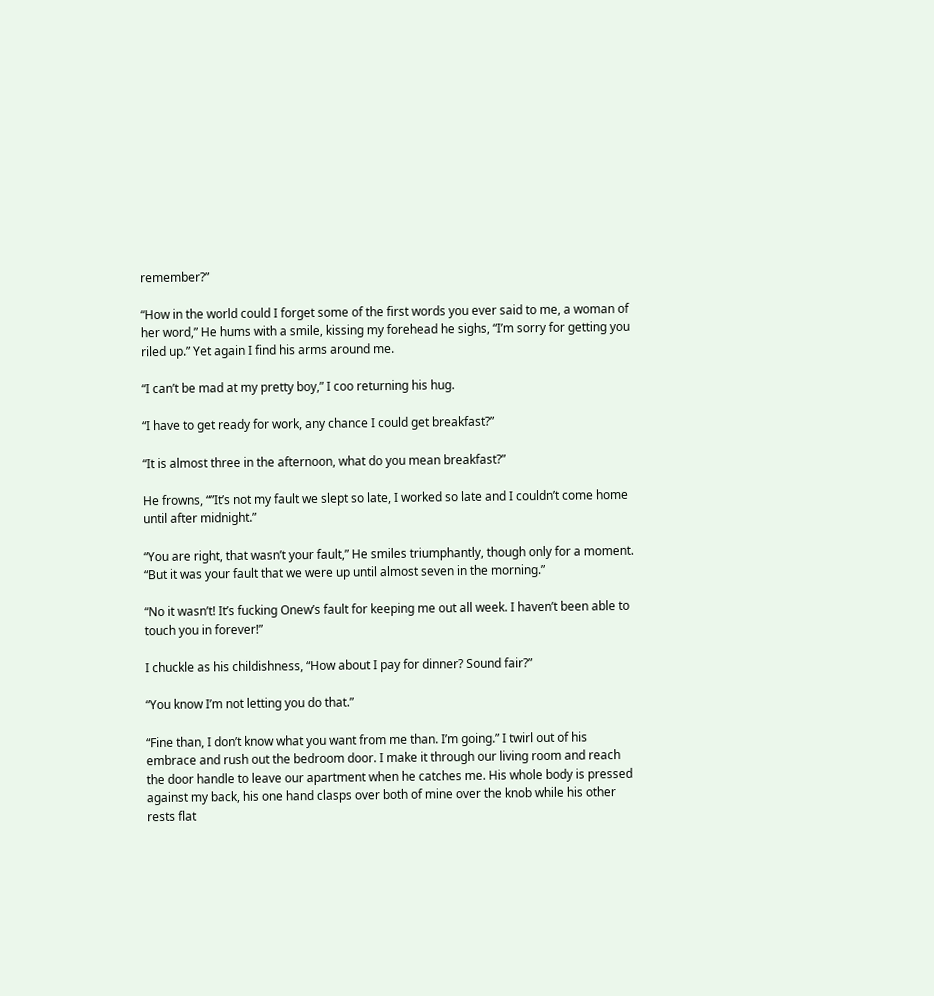remember?”

“How in the world could I forget some of the first words you ever said to me, a woman of her word,” He hums with a smile, kissing my forehead he sighs, “I’m sorry for getting you riled up.” Yet again I find his arms around me.

“I can’t be mad at my pretty boy,” I coo returning his hug.

“I have to get ready for work, any chance I could get breakfast?”

“It is almost three in the afternoon, what do you mean breakfast?”

He frowns, “”It’s not my fault we slept so late, I worked so late and I couldn’t come home until after midnight.”

“You are right, that wasn’t your fault,” He smiles triumphantly, though only for a moment. “But it was your fault that we were up until almost seven in the morning.”

“No it wasn’t! It’s fucking Onew’s fault for keeping me out all week. I haven’t been able to touch you in forever!”

I chuckle as his childishness, “How about I pay for dinner? Sound fair?”

“You know I’m not letting you do that.”

“Fine than, I don’t know what you want from me than. I’m going.” I twirl out of his embrace and rush out the bedroom door. I make it through our living room and reach the door handle to leave our apartment when he catches me. His whole body is pressed against my back, his one hand clasps over both of mine over the knob while his other rests flat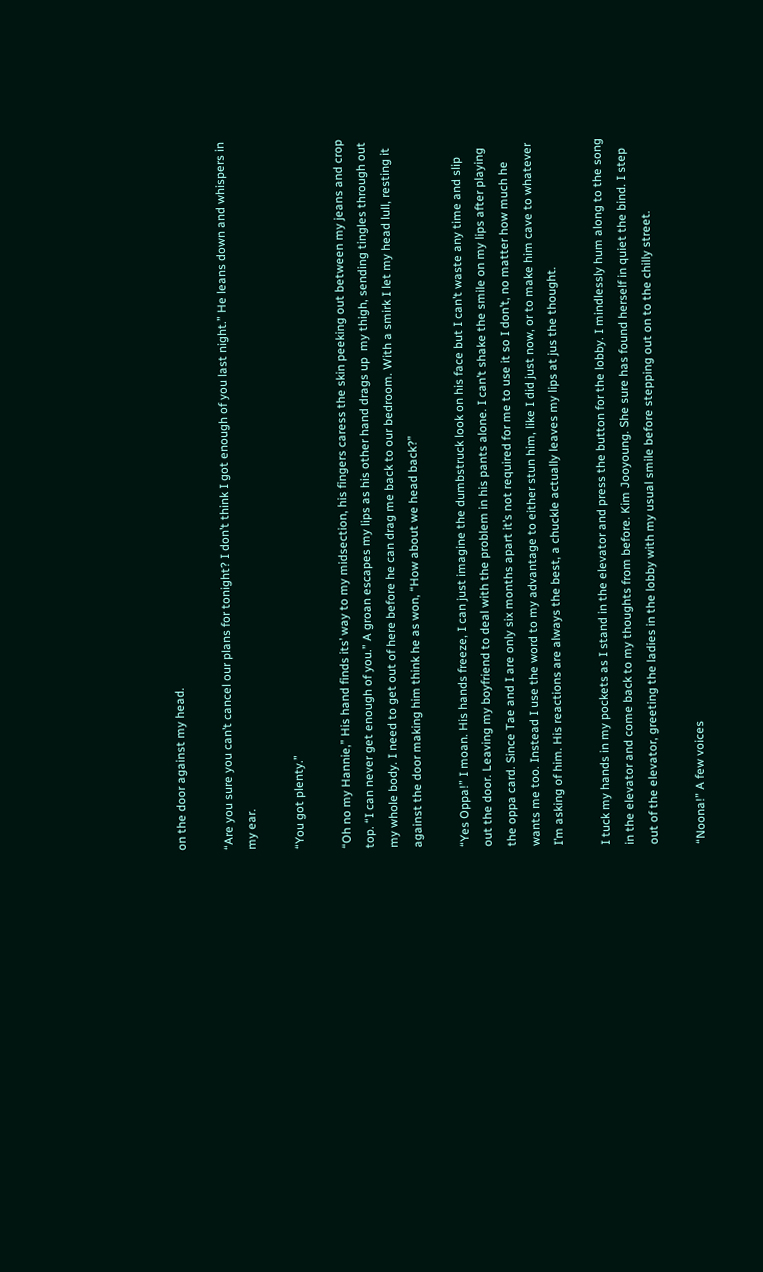on the door against my head.

“Are you sure you can’t cancel our plans for tonight? I don’t think I got enough of you last night.” He leans down and whispers in my ear.

“You got plenty.”

“Oh no my Hannie,” His hand finds its’ way to my midsection, his fingers caress the skin peeking out between my jeans and crop top. “I can never get enough of you.” A groan escapes my lips as his other hand drags up  my thigh, sending tingles through out my whole body. I need to get out of here before he can drag me back to our bedroom. With a smirk I let my head lull, resting it against the door making him think he as won, “How about we head back?”

“Yes Oppa!” I moan. His hands freeze, I can just imagine the dumbstruck look on his face but I can’t waste any time and slip out the door. Leaving my boyfriend to deal with the problem in his pants alone. I can’t shake the smile on my lips after playing the oppa card. Since Tae and I are only six months apart it’s not required for me to use it so I don’t, no matter how much he wants me too. Instead I use the word to my advantage to either stun him, like I did just now, or to make him cave to whatever I’m asking of him. His reactions are always the best, a chuckle actually leaves my lips at jus the thought.

I tuck my hands in my pockets as I stand in the elevator and press the button for the lobby. I mindlessly hum along to the song in the elevator and come back to my thoughts from before. Kim Jooyoung. She sure has found herself in quiet the bind. I step out of the elevator, greeting the ladies in the lobby with my usual smile before stepping out on to the chilly street.

“Noona!” A few voices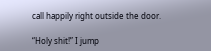call happily right outside the door.

“Holy shit!” I jump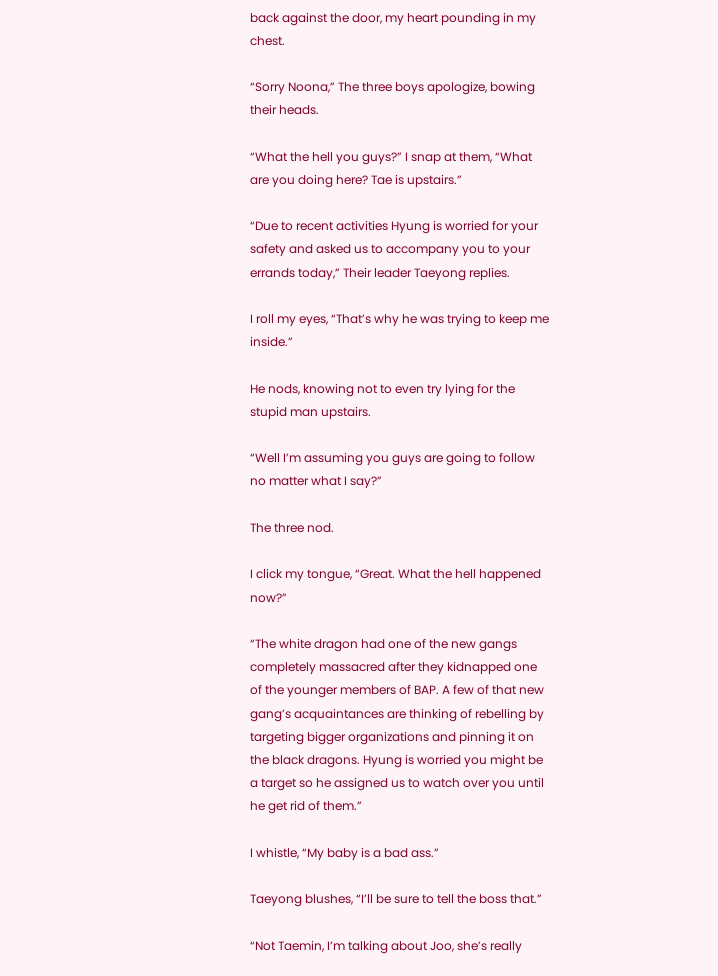back against the door, my heart pounding in my chest.

“Sorry Noona,” The three boys apologize, bowing their heads.

“What the hell you guys?” I snap at them, “What are you doing here? Tae is upstairs.”

“Due to recent activities Hyung is worried for your safety and asked us to accompany you to your errands today,” Their leader Taeyong replies.

I roll my eyes, “That’s why he was trying to keep me inside.”

He nods, knowing not to even try lying for the stupid man upstairs.

“Well I’m assuming you guys are going to follow no matter what I say?”

The three nod.

I click my tongue, “Great. What the hell happened now?”

“The white dragon had one of the new gangs completely massacred after they kidnapped one of the younger members of BAP. A few of that new gang’s acquaintances are thinking of rebelling by targeting bigger organizations and pinning it on the black dragons. Hyung is worried you might be a target so he assigned us to watch over you until he get rid of them.”

I whistle, “My baby is a bad ass.”

Taeyong blushes, “I’ll be sure to tell the boss that.”

“Not Taemin, I’m talking about Joo, she’s really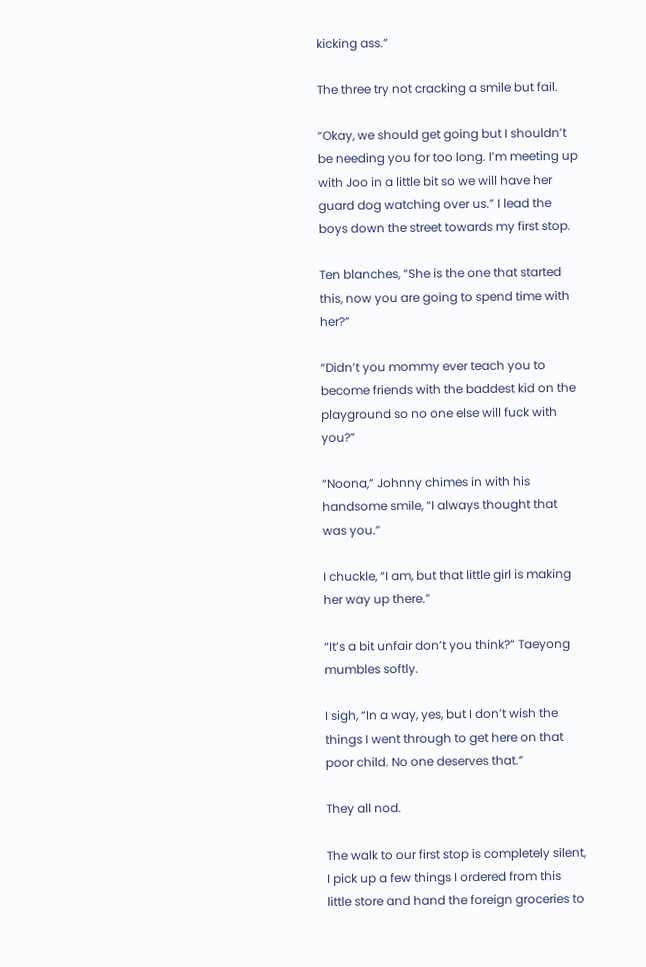kicking ass.”

The three try not cracking a smile but fail.

“Okay, we should get going but I shouldn’t be needing you for too long. I’m meeting up with Joo in a little bit so we will have her guard dog watching over us.” I lead the boys down the street towards my first stop.

Ten blanches, “She is the one that started this, now you are going to spend time with her?”

“Didn’t you mommy ever teach you to become friends with the baddest kid on the playground so no one else will fuck with you?”

“Noona,” Johnny chimes in with his handsome smile, “I always thought that was you.”

I chuckle, “I am, but that little girl is making her way up there.”

“It’s a bit unfair don’t you think?” Taeyong mumbles softly.

I sigh, “In a way, yes, but I don’t wish the things I went through to get here on that poor child. No one deserves that.”

They all nod.

The walk to our first stop is completely silent, I pick up a few things I ordered from this little store and hand the foreign groceries to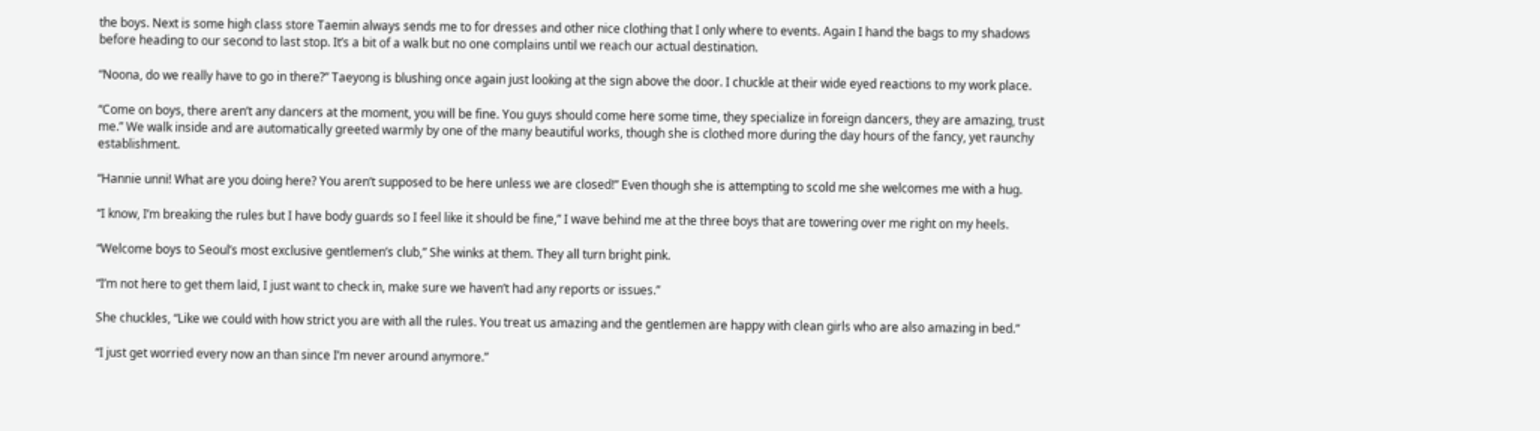the boys. Next is some high class store Taemin always sends me to for dresses and other nice clothing that I only where to events. Again I hand the bags to my shadows before heading to our second to last stop. It’s a bit of a walk but no one complains until we reach our actual destination.

“Noona, do we really have to go in there?” Taeyong is blushing once again just looking at the sign above the door. I chuckle at their wide eyed reactions to my work place.

“Come on boys, there aren’t any dancers at the moment, you will be fine. You guys should come here some time, they specialize in foreign dancers, they are amazing, trust me.” We walk inside and are automatically greeted warmly by one of the many beautiful works, though she is clothed more during the day hours of the fancy, yet raunchy establishment.

“Hannie unni! What are you doing here? You aren’t supposed to be here unless we are closed!” Even though she is attempting to scold me she welcomes me with a hug.

“I know, I’m breaking the rules but I have body guards so I feel like it should be fine,” I wave behind me at the three boys that are towering over me right on my heels.

“Welcome boys to Seoul’s most exclusive gentlemen’s club,” She winks at them. They all turn bright pink.

“I’m not here to get them laid, I just want to check in, make sure we haven’t had any reports or issues.”

She chuckles, “Like we could with how strict you are with all the rules. You treat us amazing and the gentlemen are happy with clean girls who are also amazing in bed.”

“I just get worried every now an than since I’m never around anymore.”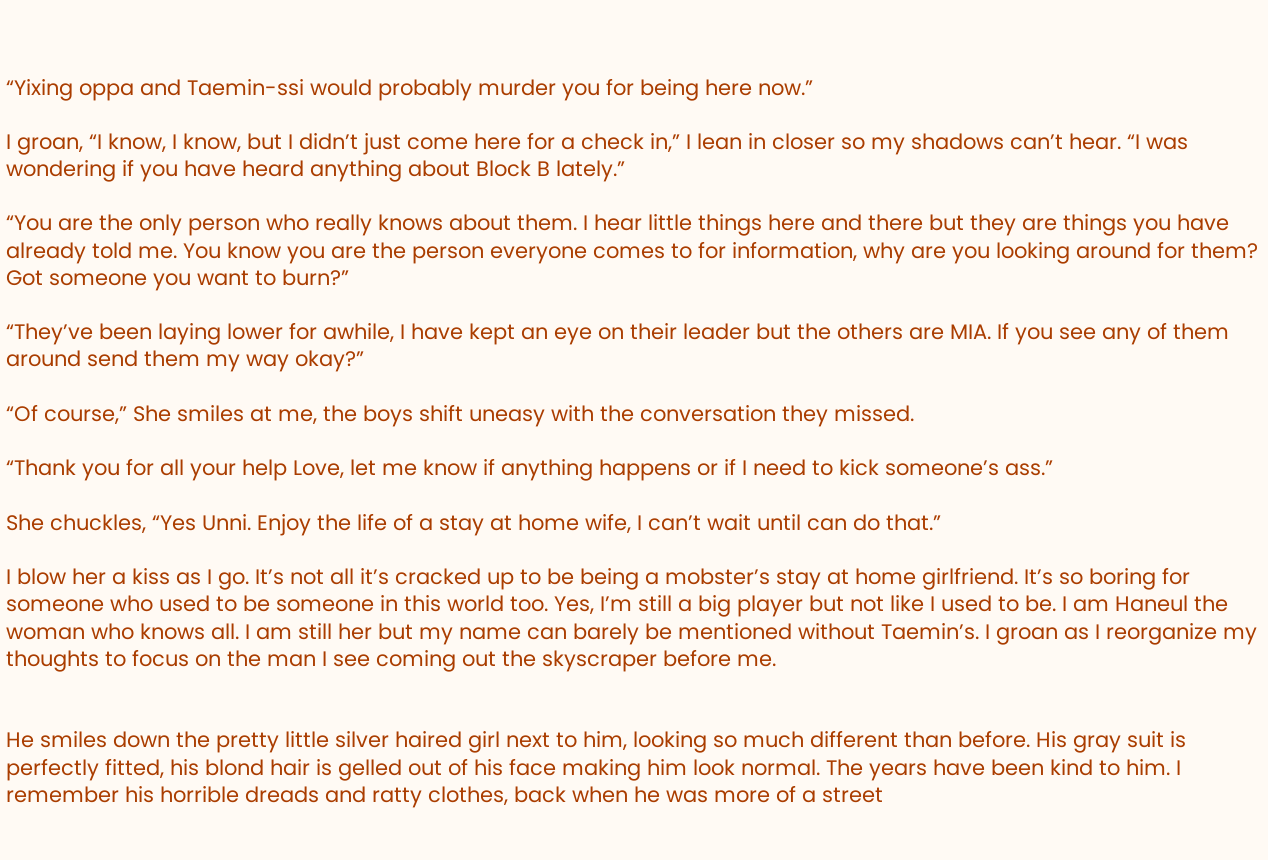“Yixing oppa and Taemin-ssi would probably murder you for being here now.”

I groan, “I know, I know, but I didn’t just come here for a check in,” I lean in closer so my shadows can’t hear. “I was wondering if you have heard anything about Block B lately.”

“You are the only person who really knows about them. I hear little things here and there but they are things you have already told me. You know you are the person everyone comes to for information, why are you looking around for them? Got someone you want to burn?”

“They’ve been laying lower for awhile, I have kept an eye on their leader but the others are MIA. If you see any of them around send them my way okay?”

“Of course,” She smiles at me, the boys shift uneasy with the conversation they missed.

“Thank you for all your help Love, let me know if anything happens or if I need to kick someone’s ass.”

She chuckles, “Yes Unni. Enjoy the life of a stay at home wife, I can’t wait until can do that.”

I blow her a kiss as I go. It’s not all it’s cracked up to be being a mobster’s stay at home girlfriend. It’s so boring for someone who used to be someone in this world too. Yes, I’m still a big player but not like I used to be. I am Haneul the woman who knows all. I am still her but my name can barely be mentioned without Taemin’s. I groan as I reorganize my thoughts to focus on the man I see coming out the skyscraper before me.


He smiles down the pretty little silver haired girl next to him, looking so much different than before. His gray suit is perfectly fitted, his blond hair is gelled out of his face making him look normal. The years have been kind to him. I remember his horrible dreads and ratty clothes, back when he was more of a street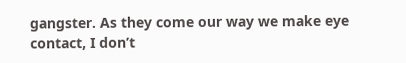gangster. As they come our way we make eye contact, I don’t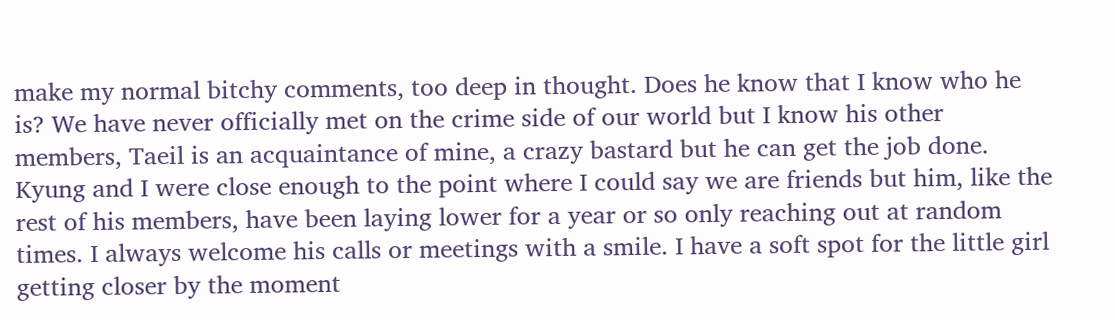make my normal bitchy comments, too deep in thought. Does he know that I know who he is? We have never officially met on the crime side of our world but I know his other members, Taeil is an acquaintance of mine, a crazy bastard but he can get the job done. Kyung and I were close enough to the point where I could say we are friends but him, like the rest of his members, have been laying lower for a year or so only reaching out at random times. I always welcome his calls or meetings with a smile. I have a soft spot for the little girl getting closer by the moment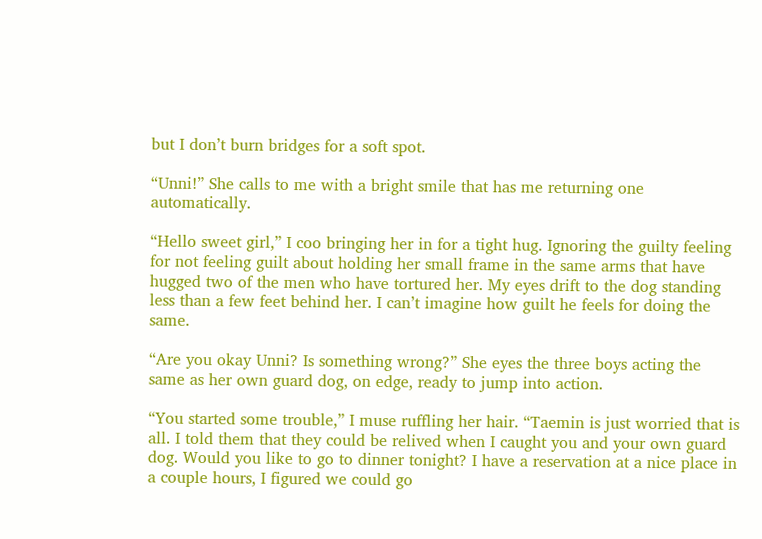but I don’t burn bridges for a soft spot.

“Unni!” She calls to me with a bright smile that has me returning one automatically.

“Hello sweet girl,” I coo bringing her in for a tight hug. Ignoring the guilty feeling for not feeling guilt about holding her small frame in the same arms that have hugged two of the men who have tortured her. My eyes drift to the dog standing less than a few feet behind her. I can’t imagine how guilt he feels for doing the same.

“Are you okay Unni? Is something wrong?” She eyes the three boys acting the same as her own guard dog, on edge, ready to jump into action.

“You started some trouble,” I muse ruffling her hair. “Taemin is just worried that is all. I told them that they could be relived when I caught you and your own guard dog. Would you like to go to dinner tonight? I have a reservation at a nice place in a couple hours, I figured we could go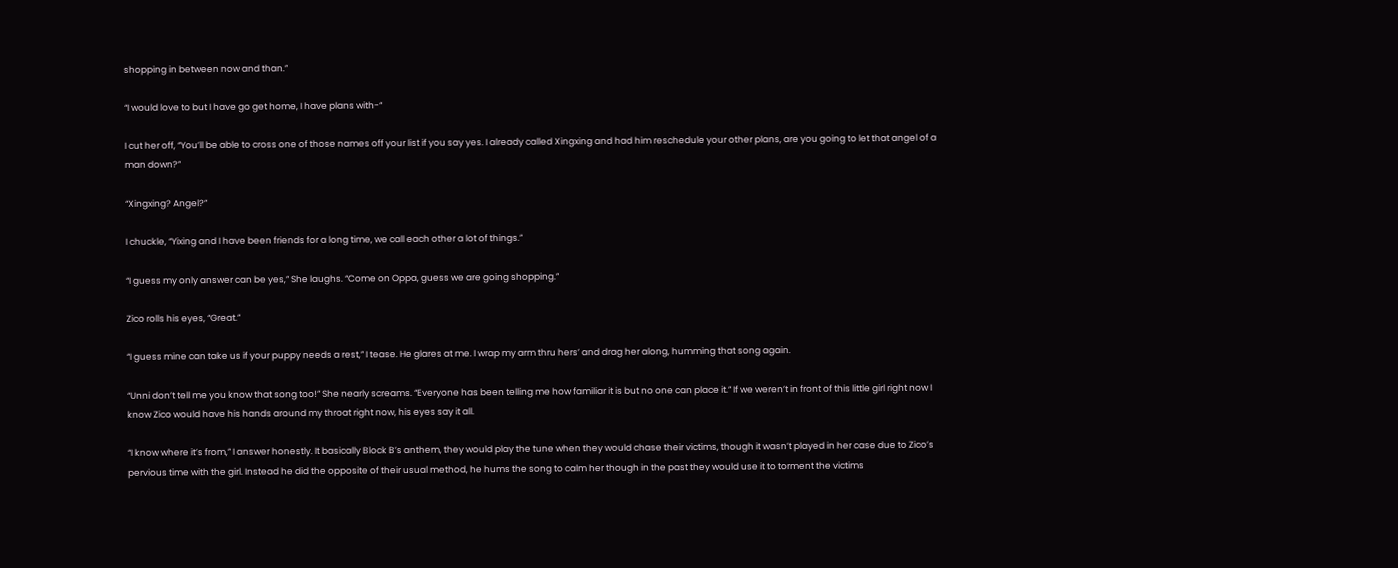shopping in between now and than.”

“I would love to but I have go get home, I have plans with-“

I cut her off, “You’ll be able to cross one of those names off your list if you say yes. I already called Xingxing and had him reschedule your other plans, are you going to let that angel of a man down?”

“Xingxing? Angel?”

I chuckle, “Yixing and I have been friends for a long time, we call each other a lot of things.”

“I guess my only answer can be yes,” She laughs. “Come on Oppa, guess we are going shopping.”

Zico rolls his eyes, “Great.”

“I guess mine can take us if your puppy needs a rest,” I tease. He glares at me. I wrap my arm thru hers’ and drag her along, humming that song again.

“Unni don’t tell me you know that song too!” She nearly screams. “Everyone has been telling me how familiar it is but no one can place it.” If we weren’t in front of this little girl right now I know Zico would have his hands around my throat right now, his eyes say it all.

“I know where it’s from,” I answer honestly. It basically Block B’s anthem, they would play the tune when they would chase their victims, though it wasn’t played in her case due to Zico’s pervious time with the girl. Instead he did the opposite of their usual method, he hums the song to calm her though in the past they would use it to torment the victims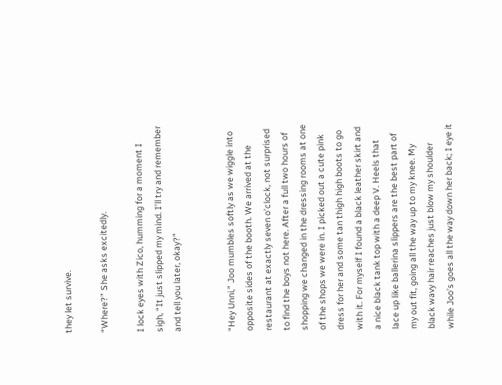they let survive.

“Where?” She asks excitedly.

I lock eyes with Zico, humming for a moment I sigh, “It just slipped my mind. I’ll try and remember and tell you later, okay?”


“Hey Unni,” Joo mumbles softly as we wiggle into opposite sides of the booth. We arrived at the restaurant at exactly seven o’clock, not surprised to find the boys not here. After a full two hours of shopping we changed in the dressing rooms at one of the shops we were in. I picked out a cute pink dress for her and some tan thigh high boots to go with it. For myself I found a black leather skirt and a nice black tank top with a deep V. Heels that lace up like ballerina slippers are the best part of my out fit, going all the way up to my knee. My black wavy hair reaches just blow my shoulder while Joo’s goes all the way down her back; I eye it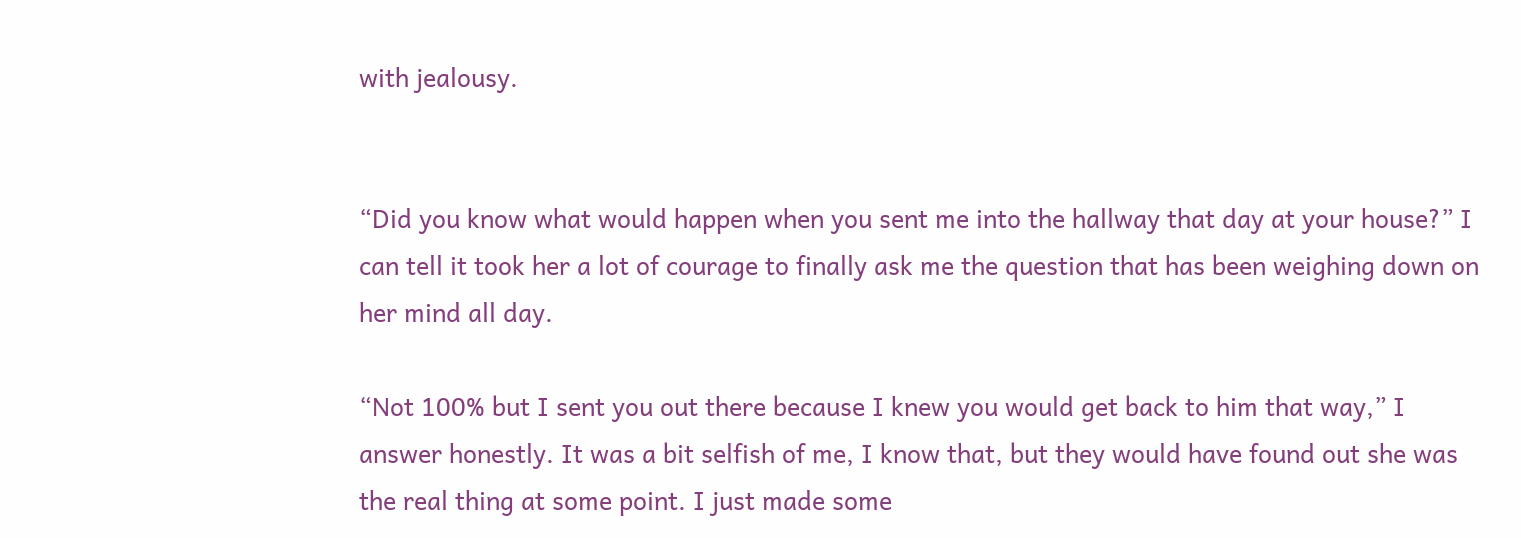with jealousy.


“Did you know what would happen when you sent me into the hallway that day at your house?” I can tell it took her a lot of courage to finally ask me the question that has been weighing down on her mind all day.

“Not 100% but I sent you out there because I knew you would get back to him that way,” I answer honestly. It was a bit selfish of me, I know that, but they would have found out she was the real thing at some point. I just made some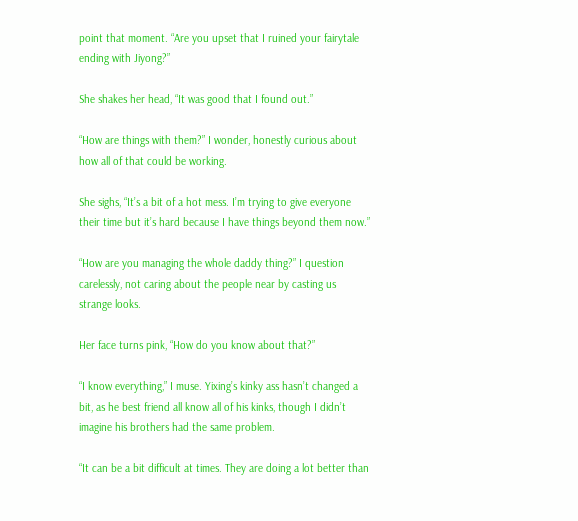point that moment. “Are you upset that I ruined your fairytale ending with Jiyong?”

She shakes her head, “It was good that I found out.”

“How are things with them?” I wonder, honestly curious about how all of that could be working.

She sighs, “It’s a bit of a hot mess. I’m trying to give everyone their time but it’s hard because I have things beyond them now.”

“How are you managing the whole daddy thing?” I question carelessly, not caring about the people near by casting us strange looks.

Her face turns pink, “How do you know about that?”

“I know everything,” I muse. Yixing’s kinky ass hasn’t changed a bit, as he best friend all know all of his kinks, though I didn’t imagine his brothers had the same problem.

“It can be a bit difficult at times. They are doing a lot better than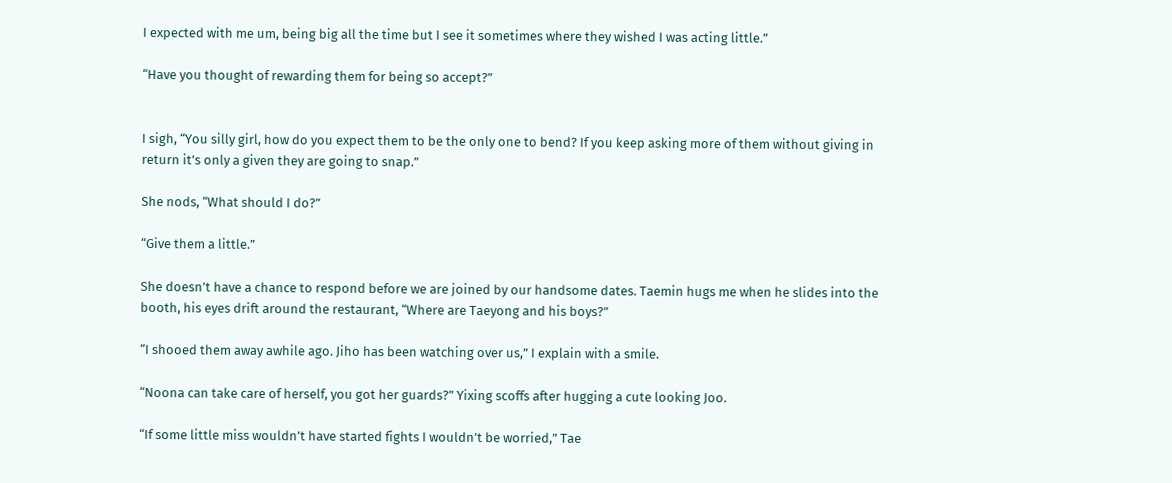I expected with me um, being big all the time but I see it sometimes where they wished I was acting little.”

“Have you thought of rewarding them for being so accept?”


I sigh, “You silly girl, how do you expect them to be the only one to bend? If you keep asking more of them without giving in return it’s only a given they are going to snap.”

She nods, “What should I do?”

“Give them a little.”

She doesn’t have a chance to respond before we are joined by our handsome dates. Taemin hugs me when he slides into the booth, his eyes drift around the restaurant, “Where are Taeyong and his boys?”

“I shooed them away awhile ago. Jiho has been watching over us,” I explain with a smile.

“Noona can take care of herself, you got her guards?” Yixing scoffs after hugging a cute looking Joo.

“If some little miss wouldn’t have started fights I wouldn’t be worried,” Tae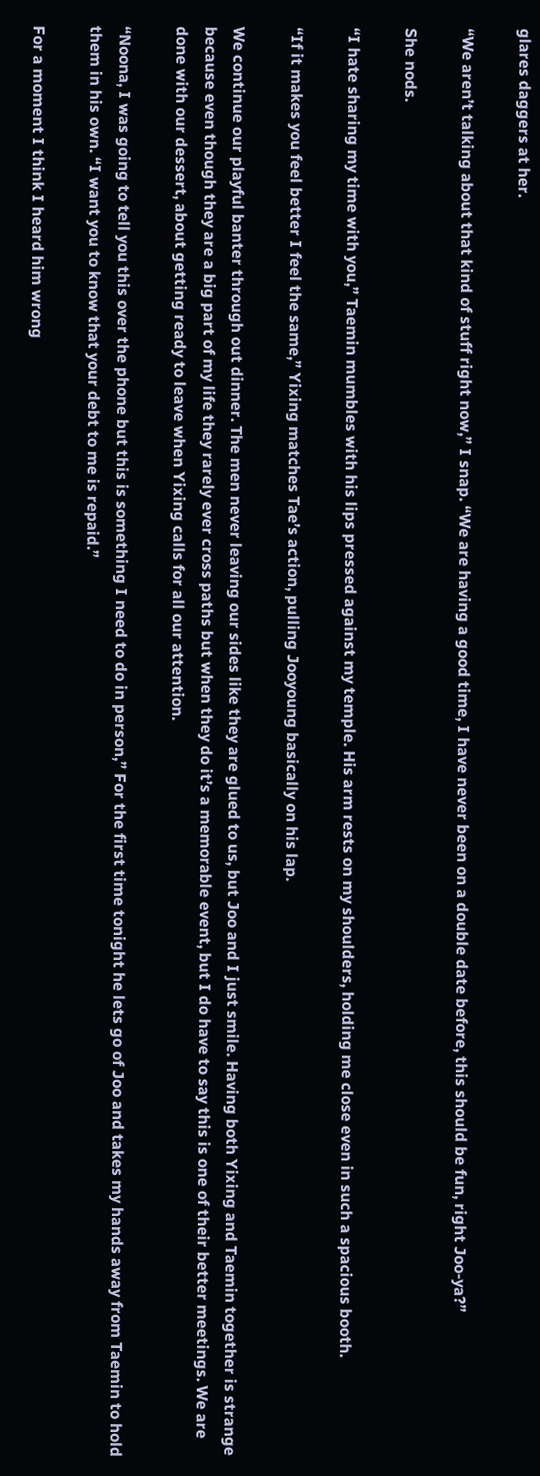glares daggers at her.

“We aren’t talking about that kind of stuff right now,” I snap. “We are having a good time, I have never been on a double date before, this should be fun, right Joo-ya?”

She nods.

“I hate sharing my time with you,” Taemin mumbles with his lips pressed against my temple. His arm rests on my shoulders, holding me close even in such a spacious booth.

“If it makes you feel better I feel the same,” Yixing matches Tae’s action, pulling Jooyoung basically on his lap.

We continue our playful banter through out dinner. The men never leaving our sides like they are glued to us, but Joo and I just smile. Having both Yixing and Taemin together is strange because even though they are a big part of my life they rarely ever cross paths but when they do it’s a memorable event, but I do have to say this is one of their better meetings. We are done with our dessert, about getting ready to leave when Yixing calls for all our attention.

“Noona, I was going to tell you this over the phone but this is something I need to do in person,” For the first time tonight he lets go of Joo and takes my hands away from Taemin to hold them in his own. “I want you to know that your debt to me is repaid.”

For a moment I think I heard him wrong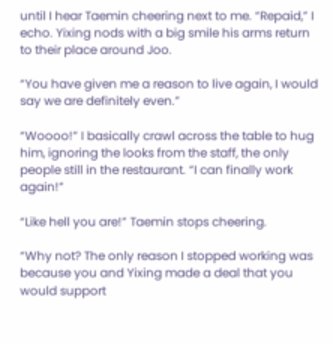until I hear Taemin cheering next to me. “Repaid,” I echo. Yixing nods with a big smile his arms return to their place around Joo.

“You have given me a reason to live again, I would say we are definitely even.”

“Woooo!” I basically crawl across the table to hug him, ignoring the looks from the staff, the only people still in the restaurant. “I can finally work again!”

“Like hell you are!” Taemin stops cheering.

“Why not? The only reason I stopped working was because you and Yixing made a deal that you would support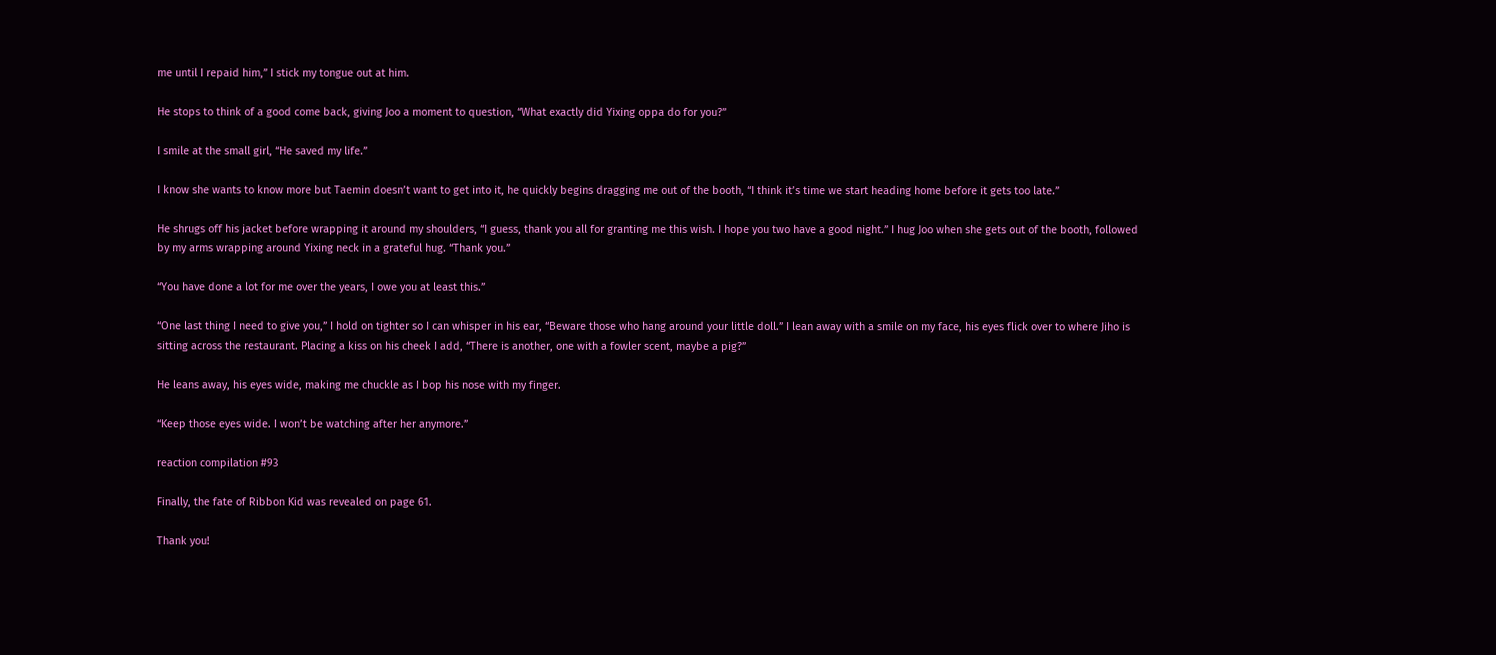me until I repaid him,” I stick my tongue out at him.

He stops to think of a good come back, giving Joo a moment to question, “What exactly did Yixing oppa do for you?”

I smile at the small girl, “He saved my life.”

I know she wants to know more but Taemin doesn’t want to get into it, he quickly begins dragging me out of the booth, “I think it’s time we start heading home before it gets too late.”

He shrugs off his jacket before wrapping it around my shoulders, “I guess, thank you all for granting me this wish. I hope you two have a good night.” I hug Joo when she gets out of the booth, followed by my arms wrapping around Yixing neck in a grateful hug. “Thank you.”

“You have done a lot for me over the years, I owe you at least this.”

“One last thing I need to give you,” I hold on tighter so I can whisper in his ear, “Beware those who hang around your little doll.” I lean away with a smile on my face, his eyes flick over to where Jiho is sitting across the restaurant. Placing a kiss on his cheek I add, “There is another, one with a fowler scent, maybe a pig?”

He leans away, his eyes wide, making me chuckle as I bop his nose with my finger.

“Keep those eyes wide. I won’t be watching after her anymore.”

reaction compilation #93

Finally, the fate of Ribbon Kid was revealed on page 61.

Thank you!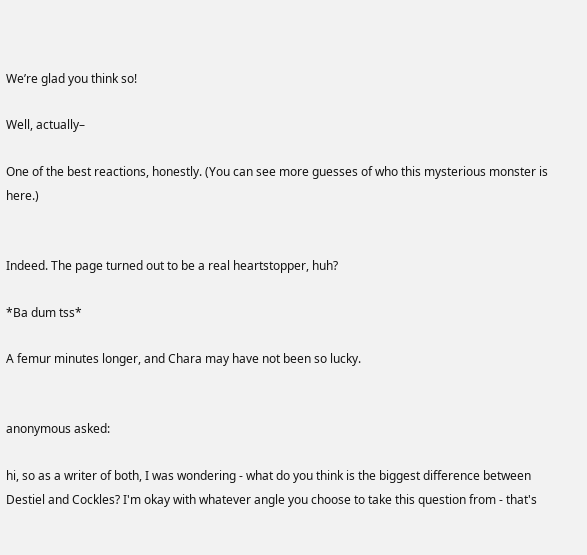We’re glad you think so!

Well, actually–

One of the best reactions, honestly. (You can see more guesses of who this mysterious monster is here.)


Indeed. The page turned out to be a real heartstopper, huh?

*Ba dum tss*

A femur minutes longer, and Chara may have not been so lucky.


anonymous asked:

hi, so as a writer of both, I was wondering - what do you think is the biggest difference between Destiel and Cockles? I'm okay with whatever angle you choose to take this question from - that's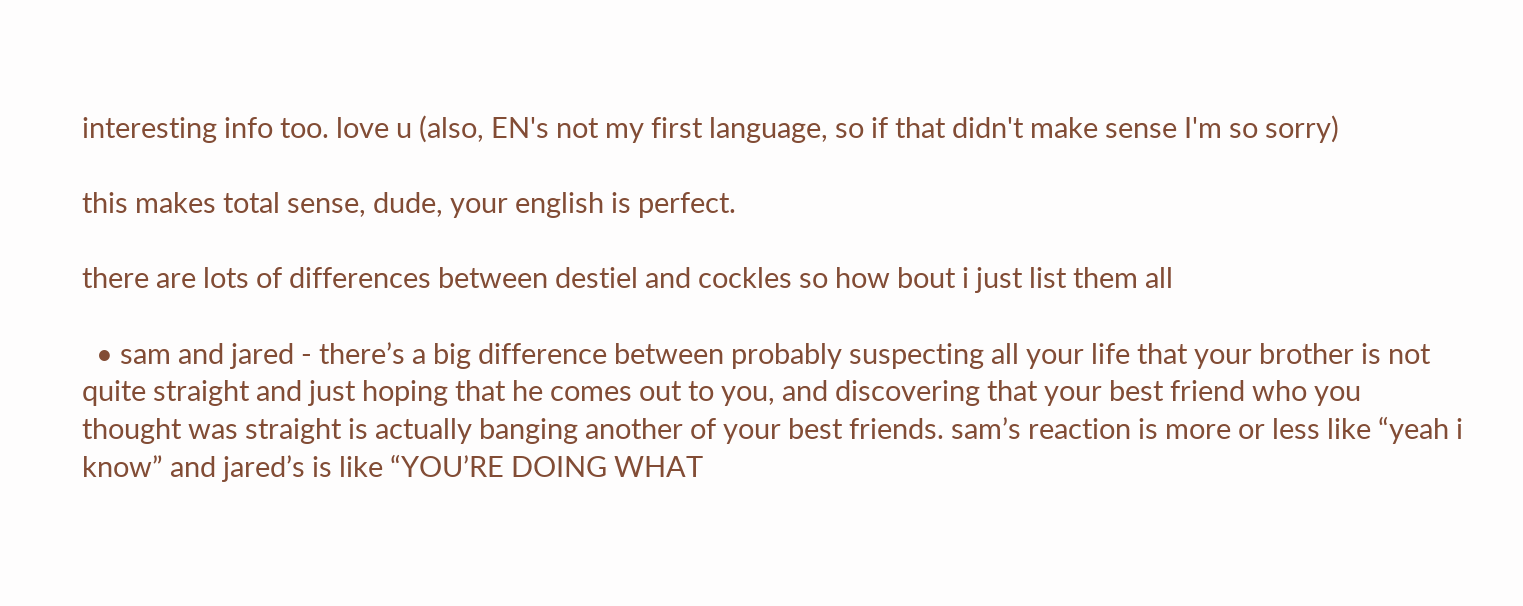interesting info too. love u (also, EN's not my first language, so if that didn't make sense I'm so sorry)

this makes total sense, dude, your english is perfect.

there are lots of differences between destiel and cockles so how bout i just list them all

  • sam and jared - there’s a big difference between probably suspecting all your life that your brother is not quite straight and just hoping that he comes out to you, and discovering that your best friend who you thought was straight is actually banging another of your best friends. sam’s reaction is more or less like “yeah i know” and jared’s is like “YOU’RE DOING WHAT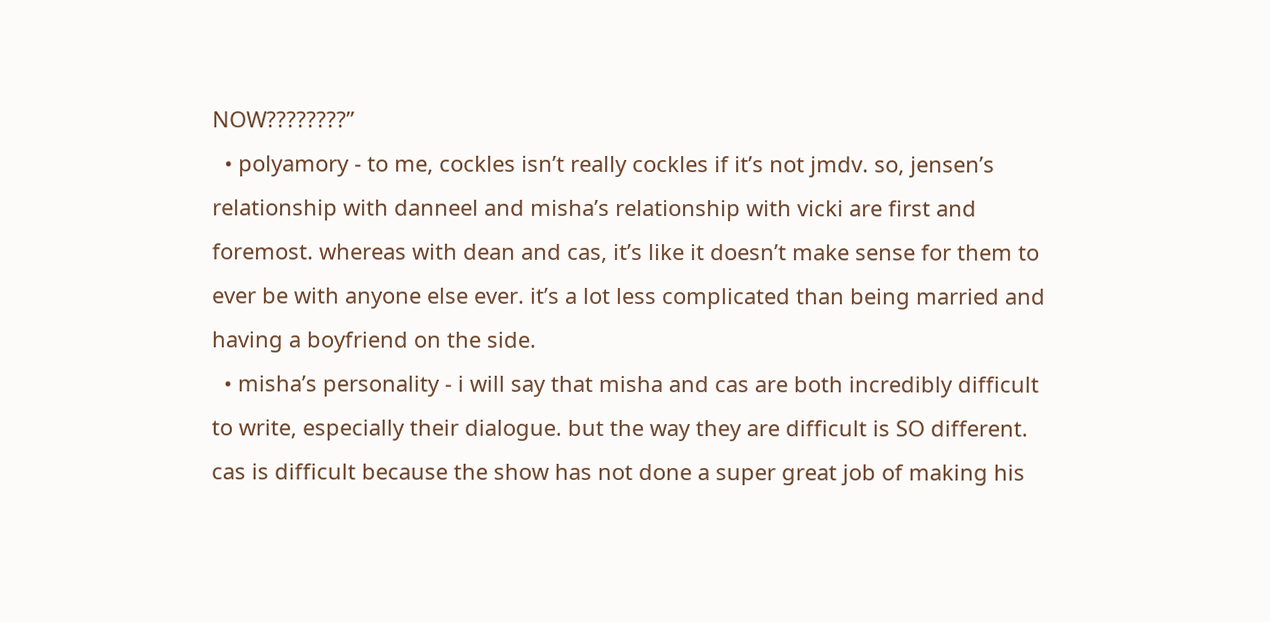NOW????????”
  • polyamory - to me, cockles isn’t really cockles if it’s not jmdv. so, jensen’s relationship with danneel and misha’s relationship with vicki are first and foremost. whereas with dean and cas, it’s like it doesn’t make sense for them to ever be with anyone else ever. it’s a lot less complicated than being married and having a boyfriend on the side.
  • misha’s personality - i will say that misha and cas are both incredibly difficult to write, especially their dialogue. but the way they are difficult is SO different. cas is difficult because the show has not done a super great job of making his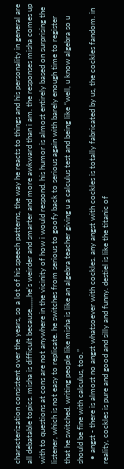characterization consistent over the years, so a lot of his speech patterns, the way he reacts to things and his personality in general are all debatable topics. misha is difficult because,,,,,,he’s weirder and smarter and more awkward than i am. the responses misha comes up with to questions at cons are not anywhere in the vicinity of how i would respond. his humor is almost entirely based on surprising the listener, which is not easy to replicate. he switches from serious to goofy back to serious again with barely enough time to register that he switched. writing people like misha is like an algebra teacher giving u a calculus test and being like “well, u know algebra so u should be fine with calculus, too.”
  • angst - there is almost no angst whatsoever with cockles. any angst with cockles is totally fabricated by us, the cockles fandom. in reality, cockles is pure and good and silly and funny. destiel is like the titanic of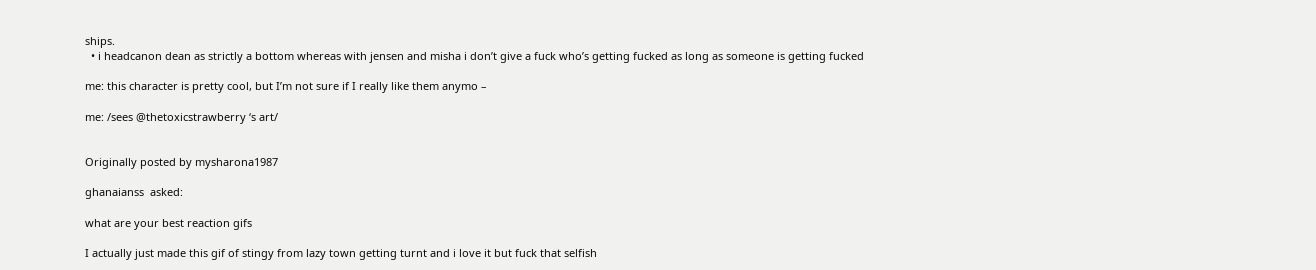ships.
  • i headcanon dean as strictly a bottom whereas with jensen and misha i don’t give a fuck who’s getting fucked as long as someone is getting fucked

me: this character is pretty cool, but I’m not sure if I really like them anymo –

me: /sees @thetoxicstrawberry ‘s art/


Originally posted by mysharona1987

ghanaianss  asked:

what are your best reaction gifs

I actually just made this gif of stingy from lazy town getting turnt and i love it but fuck that selfish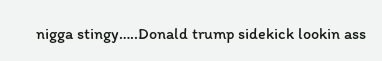nigga stingy…..Donald trump sidekick lookin ass